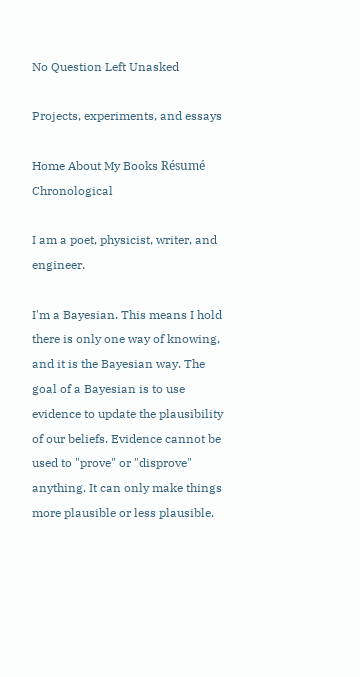No Question Left Unasked

Projects, experiments, and essays

Home About My Books Résumé Chronological

I am a poet, physicist, writer, and engineer.

I'm a Bayesian. This means I hold there is only one way of knowing, and it is the Bayesian way. The goal of a Bayesian is to use evidence to update the plausibility of our beliefs. Evidence cannot be used to "prove" or "disprove" anything. It can only make things more plausible or less plausible.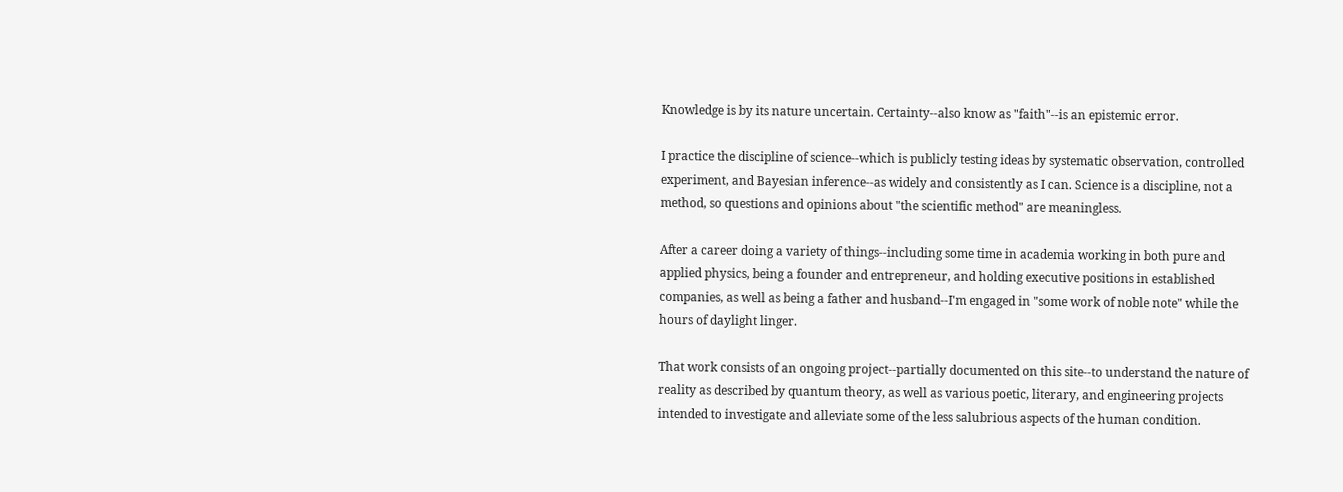Knowledge is by its nature uncertain. Certainty--also know as "faith"--is an epistemic error.

I practice the discipline of science--which is publicly testing ideas by systematic observation, controlled experiment, and Bayesian inference--as widely and consistently as I can. Science is a discipline, not a method, so questions and opinions about "the scientific method" are meaningless.

After a career doing a variety of things--including some time in academia working in both pure and applied physics, being a founder and entrepreneur, and holding executive positions in established companies, as well as being a father and husband--I'm engaged in "some work of noble note" while the hours of daylight linger.

That work consists of an ongoing project--partially documented on this site--to understand the nature of reality as described by quantum theory, as well as various poetic, literary, and engineering projects intended to investigate and alleviate some of the less salubrious aspects of the human condition.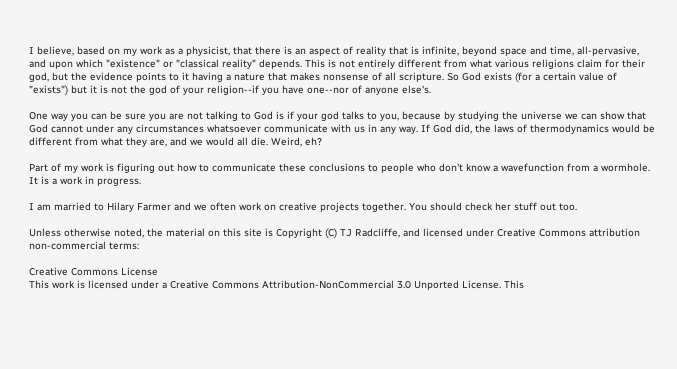I believe, based on my work as a physicist, that there is an aspect of reality that is infinite, beyond space and time, all-pervasive, and upon which "existence" or "classical reality" depends. This is not entirely different from what various religions claim for their god, but the evidence points to it having a nature that makes nonsense of all scripture. So God exists (for a certain value of "exists") but it is not the god of your religion--if you have one--nor of anyone else's.

One way you can be sure you are not talking to God is if your god talks to you, because by studying the universe we can show that God cannot under any circumstances whatsoever communicate with us in any way. If God did, the laws of thermodynamics would be different from what they are, and we would all die. Weird, eh?

Part of my work is figuring out how to communicate these conclusions to people who don't know a wavefunction from a wormhole. It is a work in progress.

I am married to Hilary Farmer and we often work on creative projects together. You should check her stuff out too.

Unless otherwise noted, the material on this site is Copyright (C) TJ Radcliffe, and licensed under Creative Commons attribution non-commercial terms:

Creative Commons License
This work is licensed under a Creative Commons Attribution-NonCommercial 3.0 Unported License. This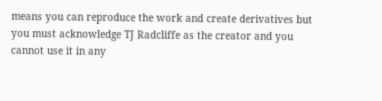means you can reproduce the work and create derivatives but you must acknowledge TJ Radcliffe as the creator and you cannot use it in any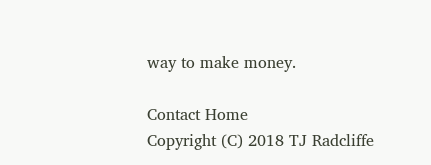way to make money.

Contact Home
Copyright (C) 2018 TJ Radcliffe